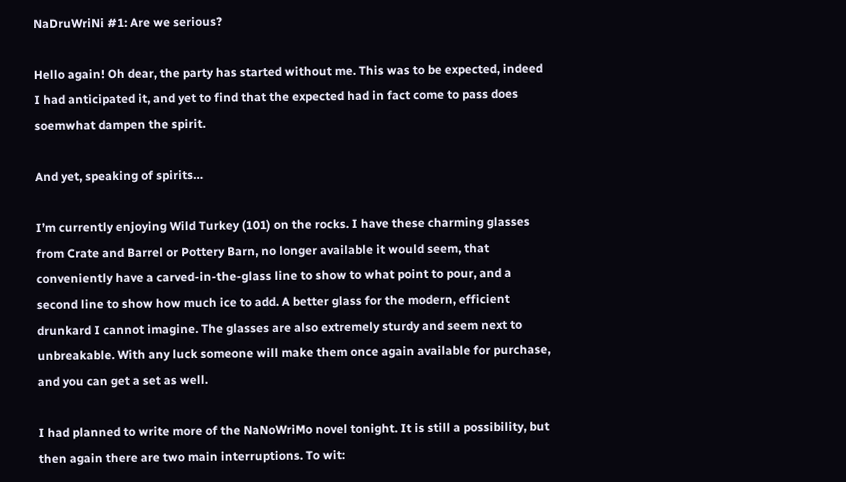NaDruWriNi #1: Are we serious?

Hello again! Oh dear, the party has started without me. This was to be expected, indeed I had anticipated it, and yet to find that the expected had in fact come to pass does soemwhat dampen the spirit.

And yet, speaking of spirits…

I’m currently enjoying Wild Turkey (101) on the rocks. I have these charming glasses from Crate and Barrel or Pottery Barn, no longer available it would seem, that conveniently have a carved-in-the-glass line to show to what point to pour, and a second line to show how much ice to add. A better glass for the modern, efficient drunkard I cannot imagine. The glasses are also extremely sturdy and seem next to unbreakable. With any luck someone will make them once again available for purchase, and you can get a set as well.

I had planned to write more of the NaNoWriMo novel tonight. It is still a possibility, but then again there are two main interruptions. To wit: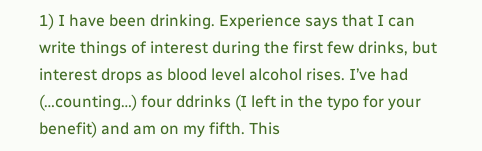1) I have been drinking. Experience says that I can write things of interest during the first few drinks, but interest drops as blood level alcohol rises. I’ve had (…counting…) four ddrinks (I left in the typo for your benefit) and am on my fifth. This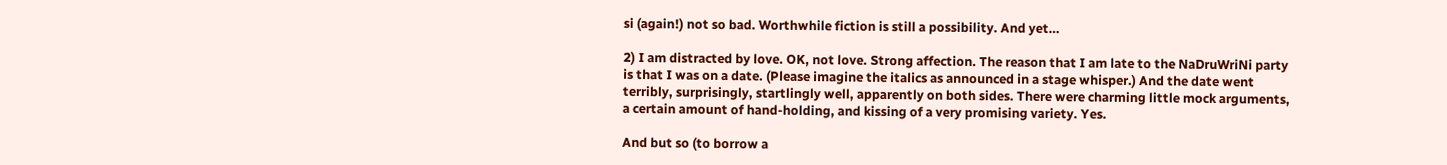si (again!) not so bad. Worthwhile fiction is still a possibility. And yet…

2) I am distracted by love. OK, not love. Strong affection. The reason that I am late to the NaDruWriNi party is that I was on a date. (Please imagine the italics as announced in a stage whisper.) And the date went terribly, surprisingly, startlingly well, apparently on both sides. There were charming little mock arguments, a certain amount of hand-holding, and kissing of a very promising variety. Yes.

And but so (to borrow a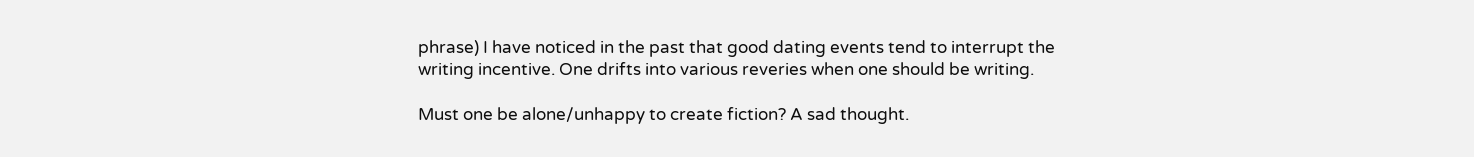phrase) I have noticed in the past that good dating events tend to interrupt the writing incentive. One drifts into various reveries when one should be writing.

Must one be alone/unhappy to create fiction? A sad thought.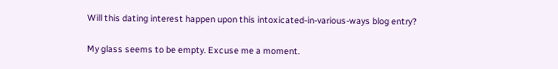Will this dating interest happen upon this intoxicated-in-various-ways blog entry?

My glass seems to be empty. Excuse me a moment.